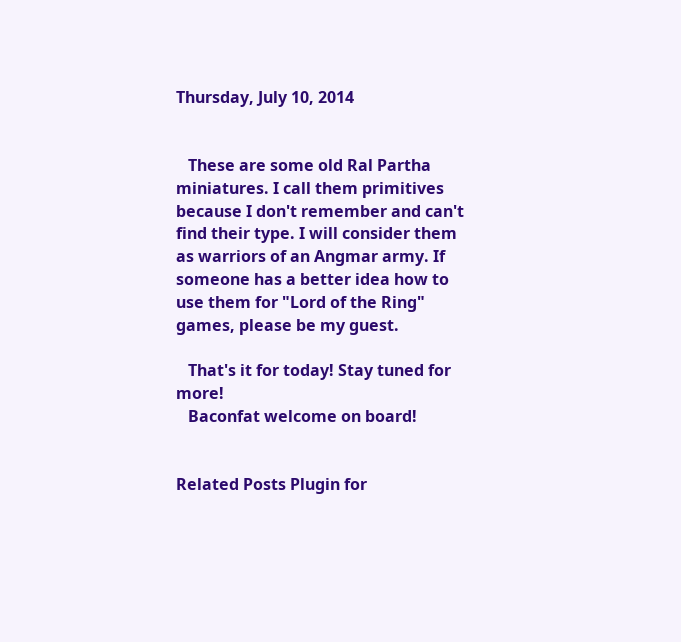Thursday, July 10, 2014


   These are some old Ral Partha miniatures. I call them primitives because I don't remember and can't find their type. I will consider them as warriors of an Angmar army. If someone has a better idea how to use them for "Lord of the Ring" games, please be my guest.

   That's it for today! Stay tuned for more!
   Baconfat welcome on board!


Related Posts Plugin for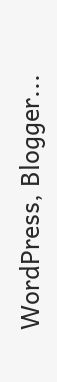WordPress, Blogger...